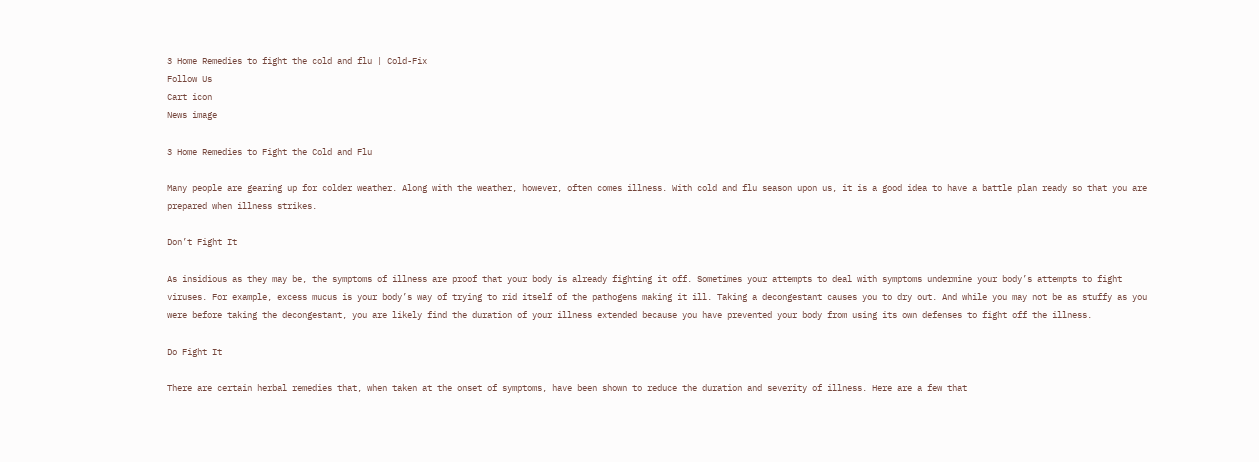3 Home Remedies to fight the cold and flu | Cold-Fix
Follow Us
Cart icon
News image

3 Home Remedies to Fight the Cold and Flu

Many people are gearing up for colder weather. Along with the weather, however, often comes illness. With cold and flu season upon us, it is a good idea to have a battle plan ready so that you are prepared when illness strikes.

Don’t Fight It

As insidious as they may be, the symptoms of illness are proof that your body is already fighting it off. Sometimes your attempts to deal with symptoms undermine your body’s attempts to fight viruses. For example, excess mucus is your body’s way of trying to rid itself of the pathogens making it ill. Taking a decongestant causes you to dry out. And while you may not be as stuffy as you were before taking the decongestant, you are likely find the duration of your illness extended because you have prevented your body from using its own defenses to fight off the illness.

Do Fight It

There are certain herbal remedies that, when taken at the onset of symptoms, have been shown to reduce the duration and severity of illness. Here are a few that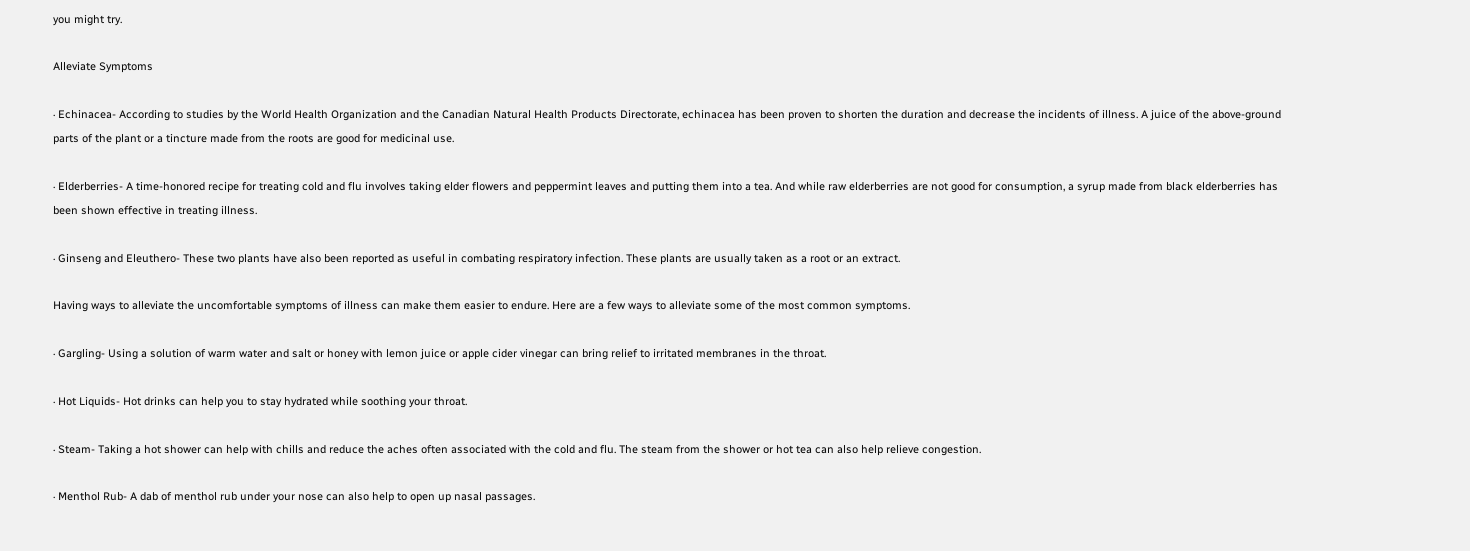you might try.

Alleviate Symptoms

· Echinacea- According to studies by the World Health Organization and the Canadian Natural Health Products Directorate, echinacea has been proven to shorten the duration and decrease the incidents of illness. A juice of the above-ground parts of the plant or a tincture made from the roots are good for medicinal use.

· Elderberries- A time-honored recipe for treating cold and flu involves taking elder flowers and peppermint leaves and putting them into a tea. And while raw elderberries are not good for consumption, a syrup made from black elderberries has been shown effective in treating illness.

· Ginseng and Eleuthero- These two plants have also been reported as useful in combating respiratory infection. These plants are usually taken as a root or an extract.

Having ways to alleviate the uncomfortable symptoms of illness can make them easier to endure. Here are a few ways to alleviate some of the most common symptoms.

· Gargling- Using a solution of warm water and salt or honey with lemon juice or apple cider vinegar can bring relief to irritated membranes in the throat.

· Hot Liquids- Hot drinks can help you to stay hydrated while soothing your throat.

· Steam- Taking a hot shower can help with chills and reduce the aches often associated with the cold and flu. The steam from the shower or hot tea can also help relieve congestion.

· Menthol Rub- A dab of menthol rub under your nose can also help to open up nasal passages.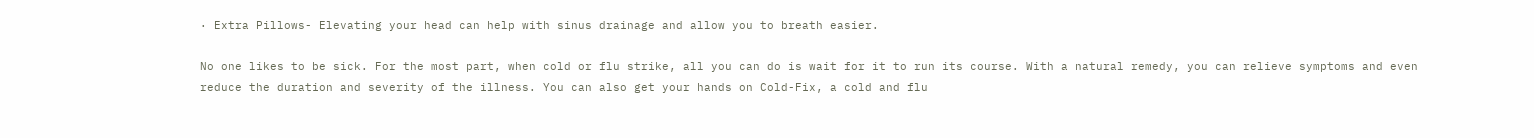· Extra Pillows- Elevating your head can help with sinus drainage and allow you to breath easier.

No one likes to be sick. For the most part, when cold or flu strike, all you can do is wait for it to run its course. With a natural remedy, you can relieve symptoms and even reduce the duration and severity of the illness. You can also get your hands on Cold-Fix, a cold and flu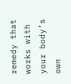remedy that works with your body’s own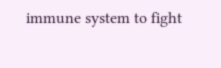immune system to fight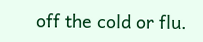off the cold or flu.